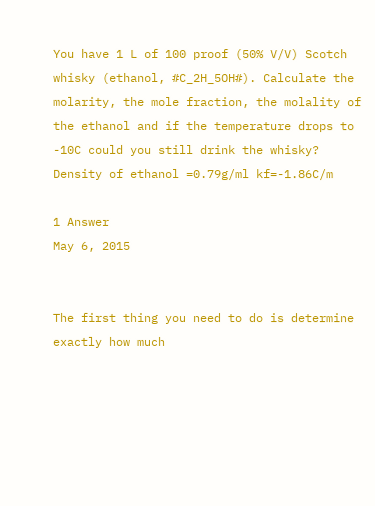You have 1 L of 100 proof (50% V/V) Scotch whisky (ethanol, #C_2H_5OH#). Calculate the molarity, the mole fraction, the molality of the ethanol and if the temperature drops to -10C could you still drink the whisky? Density of ethanol =0.79g/ml kf=-1.86C/m

1 Answer
May 6, 2015


The first thing you need to do is determine exactly how much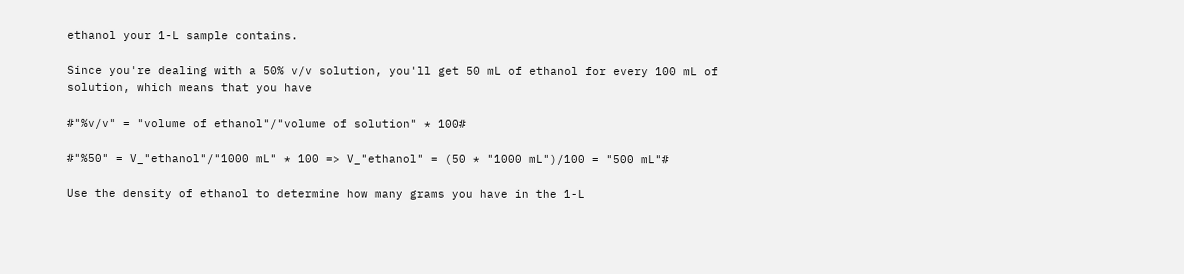ethanol your 1-L sample contains.

Since you're dealing with a 50% v/v solution, you'll get 50 mL of ethanol for every 100 mL of solution, which means that you have

#"%v/v" = "volume of ethanol"/"volume of solution" * 100#

#"%50" = V_"ethanol"/"1000 mL" * 100 => V_"ethanol" = (50 * "1000 mL")/100 = "500 mL"#

Use the density of ethanol to determine how many grams you have in the 1-L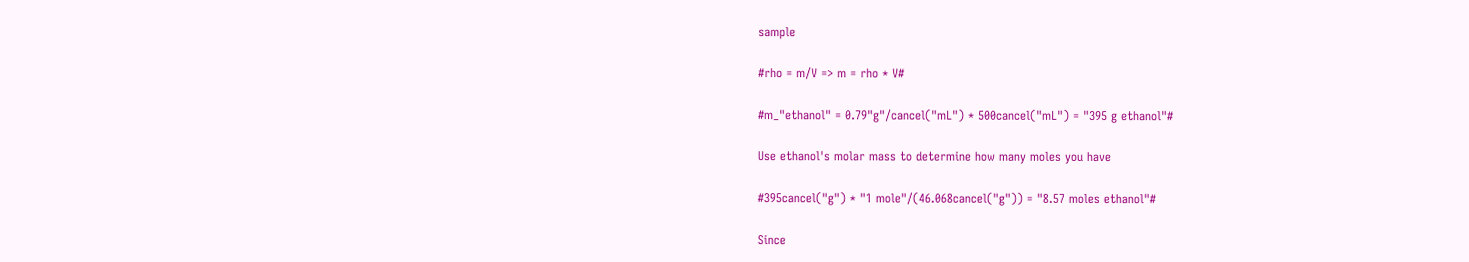sample

#rho = m/V => m = rho * V#

#m_"ethanol" = 0.79"g"/cancel("mL") * 500cancel("mL") = "395 g ethanol"#

Use ethanol's molar mass to determine how many moles you have

#395cancel("g") * "1 mole"/(46.068cancel("g")) = "8.57 moles ethanol"#

Since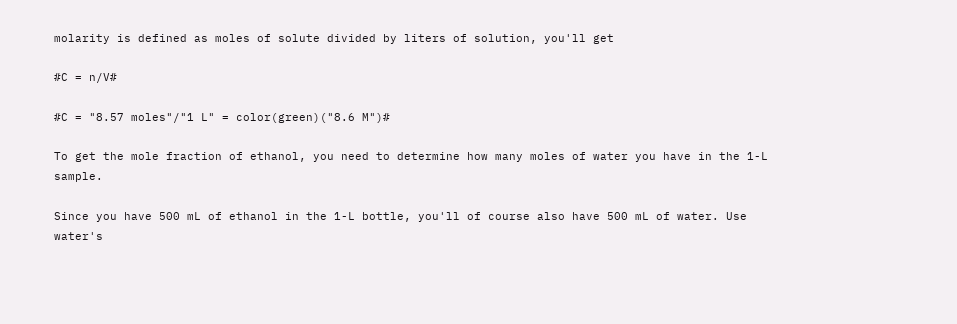molarity is defined as moles of solute divided by liters of solution, you'll get

#C = n/V#

#C = "8.57 moles"/"1 L" = color(green)("8.6 M")#

To get the mole fraction of ethanol, you need to determine how many moles of water you have in the 1-L sample.

Since you have 500 mL of ethanol in the 1-L bottle, you'll of course also have 500 mL of water. Use water's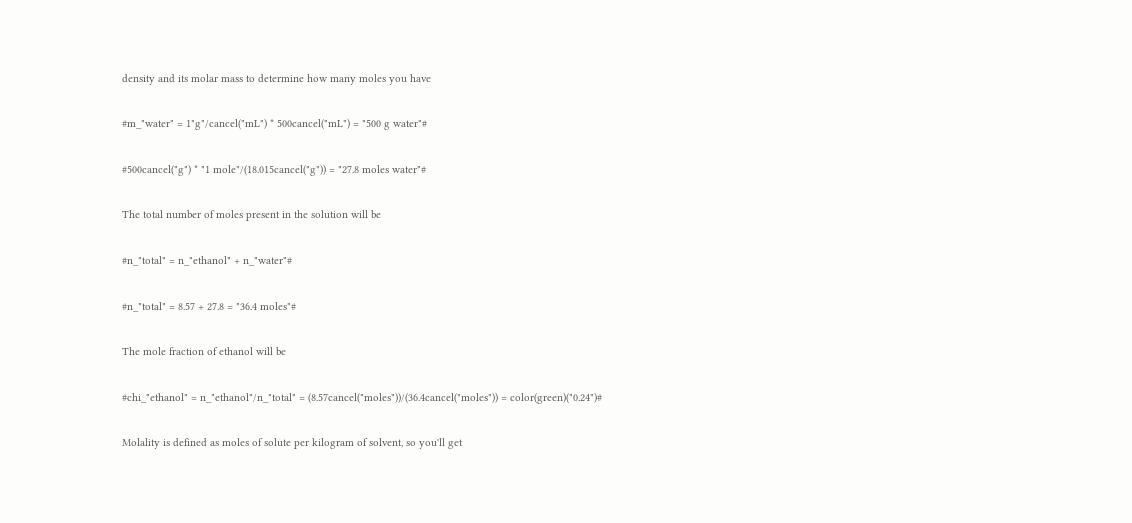density and its molar mass to determine how many moles you have

#m_"water" = 1"g"/cancel("mL") * 500cancel("mL") = "500 g water"#

#500cancel("g") * "1 mole"/(18.015cancel("g")) = "27.8 moles water"#

The total number of moles present in the solution will be

#n_"total" = n_"ethanol" + n_"water"#

#n_"total" = 8.57 + 27.8 = "36.4 moles"#

The mole fraction of ethanol will be

#chi_"ethanol" = n_"ethanol"/n_"total" = (8.57cancel("moles"))/(36.4cancel("moles")) = color(green)("0.24")#

Molality is defined as moles of solute per kilogram of solvent, so you'll get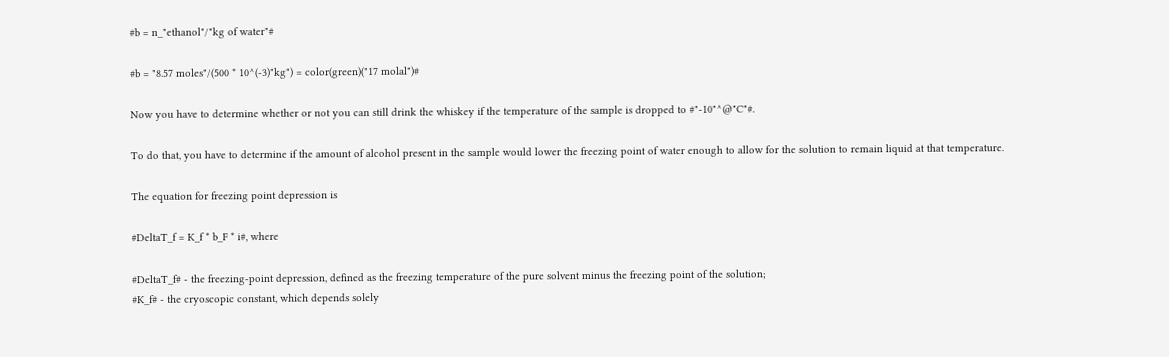#b = n_"ethanol"/"kg of water"#

#b = "8.57 moles"/(500 * 10^(-3)"kg") = color(green)("17 molal")#

Now you have to determine whether or not you can still drink the whiskey if the temperature of the sample is dropped to #"-10"^@"C"#.

To do that, you have to determine if the amount of alcohol present in the sample would lower the freezing point of water enough to allow for the solution to remain liquid at that temperature.

The equation for freezing point depression is

#DeltaT_f = K_f * b_F * i#, where

#DeltaT_f# - the freezing-point depression, defined as the freezing temperature of the pure solvent minus the freezing point of the solution;
#K_f# - the cryoscopic constant, which depends solely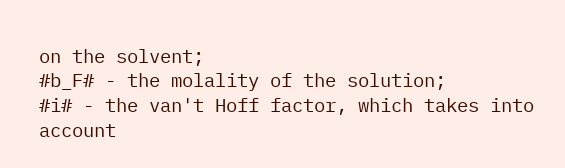on the solvent;
#b_F# - the molality of the solution;
#i# - the van't Hoff factor, which takes into account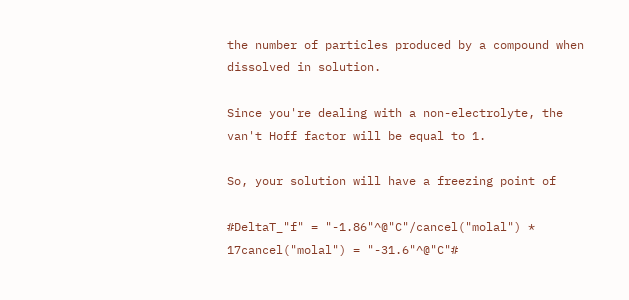the number of particles produced by a compound when dissolved in solution.

Since you're dealing with a non-electrolyte, the van't Hoff factor will be equal to 1.

So, your solution will have a freezing point of

#DeltaT_"f" = "-1.86"^@"C"/cancel("molal") * 17cancel("molal") = "-31.6"^@"C"#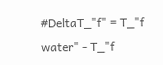#DeltaT_"f" = T_"f water" - T_"f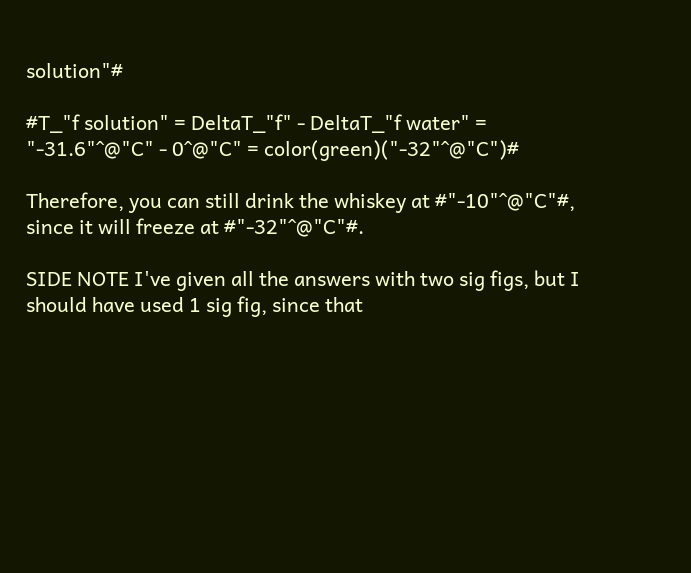solution"#

#T_"f solution" = DeltaT_"f" - DeltaT_"f water" = "-31.6"^@"C" - 0^@"C" = color(green)("-32"^@"C")#

Therefore, you can still drink the whiskey at #"-10"^@"C"#, since it will freeze at #"-32"^@"C"#.

SIDE NOTE I've given all the answers with two sig figs, but I should have used 1 sig fig, since that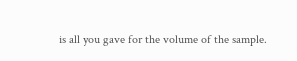is all you gave for the volume of the sample.